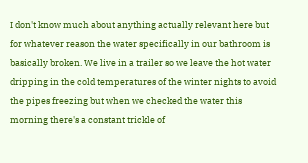I don't know much about anything actually relevant here but for whatever reason the water specifically in our bathroom is basically broken. We live in a trailer so we leave the hot water dripping in the cold temperatures of the winter nights to avoid the pipes freezing but when we checked the water this morning there's a constant trickle of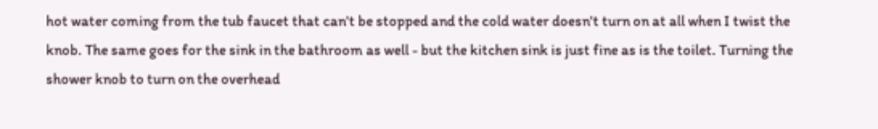hot water coming from the tub faucet that can't be stopped and the cold water doesn't turn on at all when I twist the knob. The same goes for the sink in the bathroom as well - but the kitchen sink is just fine as is the toilet. Turning the shower knob to turn on the overhead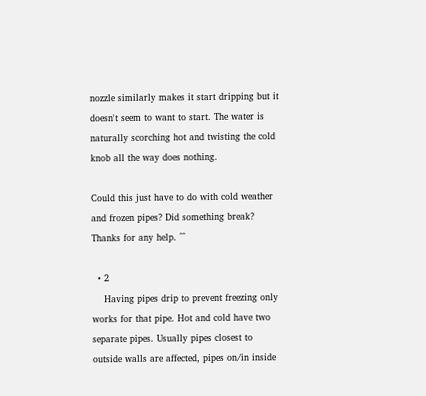nozzle similarly makes it start dripping but it doesn't seem to want to start. The water is naturally scorching hot and twisting the cold knob all the way does nothing.

Could this just have to do with cold weather and frozen pipes? Did something break? Thanks for any help. ^^

  • 2
    Having pipes drip to prevent freezing only works for that pipe. Hot and cold have two separate pipes. Usually pipes closest to outside walls are affected, pipes on/in inside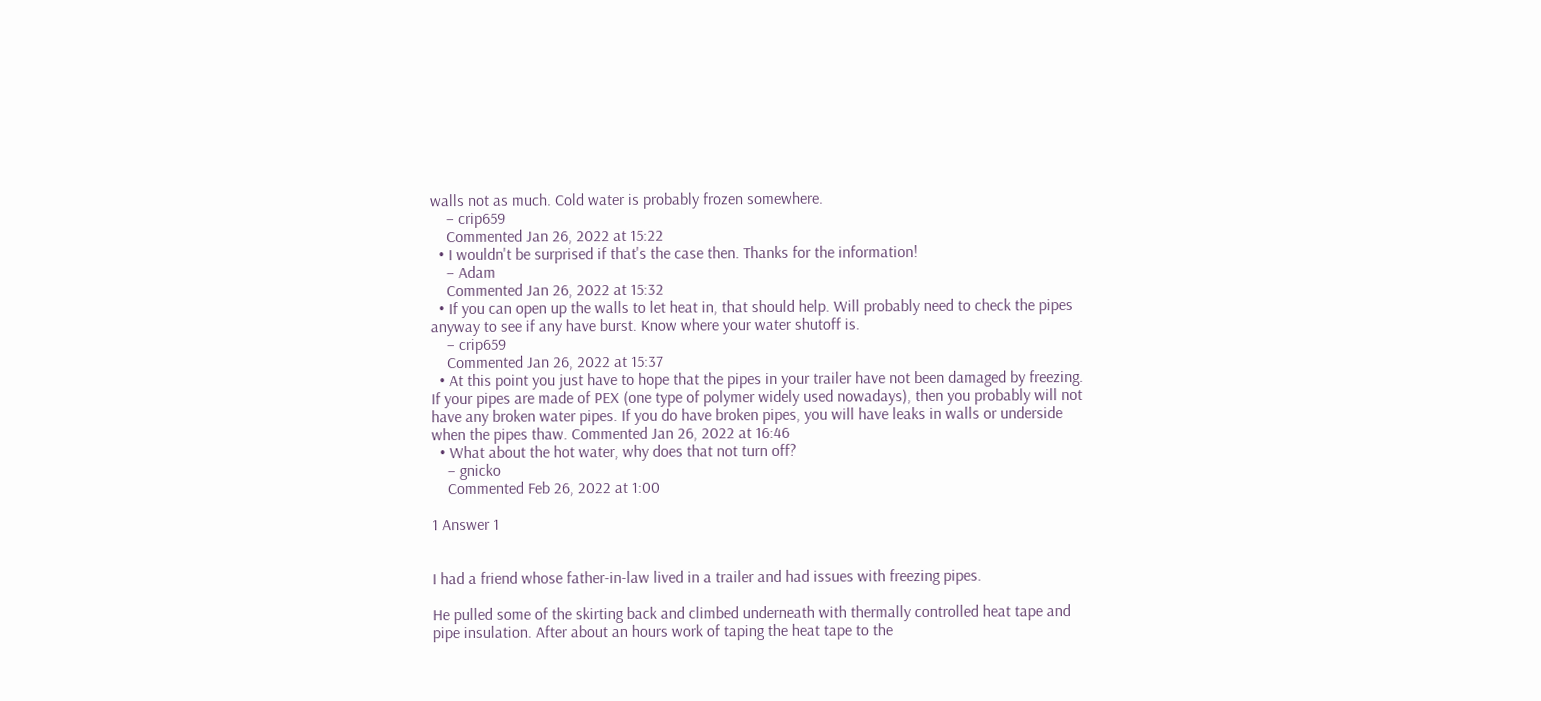walls not as much. Cold water is probably frozen somewhere.
    – crip659
    Commented Jan 26, 2022 at 15:22
  • I wouldn't be surprised if that's the case then. Thanks for the information!
    – Adam
    Commented Jan 26, 2022 at 15:32
  • If you can open up the walls to let heat in, that should help. Will probably need to check the pipes anyway to see if any have burst. Know where your water shutoff is.
    – crip659
    Commented Jan 26, 2022 at 15:37
  • At this point you just have to hope that the pipes in your trailer have not been damaged by freezing. If your pipes are made of PEX (one type of polymer widely used nowadays), then you probably will not have any broken water pipes. If you do have broken pipes, you will have leaks in walls or underside when the pipes thaw. Commented Jan 26, 2022 at 16:46
  • What about the hot water, why does that not turn off?
    – gnicko
    Commented Feb 26, 2022 at 1:00

1 Answer 1


I had a friend whose father-in-law lived in a trailer and had issues with freezing pipes.

He pulled some of the skirting back and climbed underneath with thermally controlled heat tape and pipe insulation. After about an hours work of taping the heat tape to the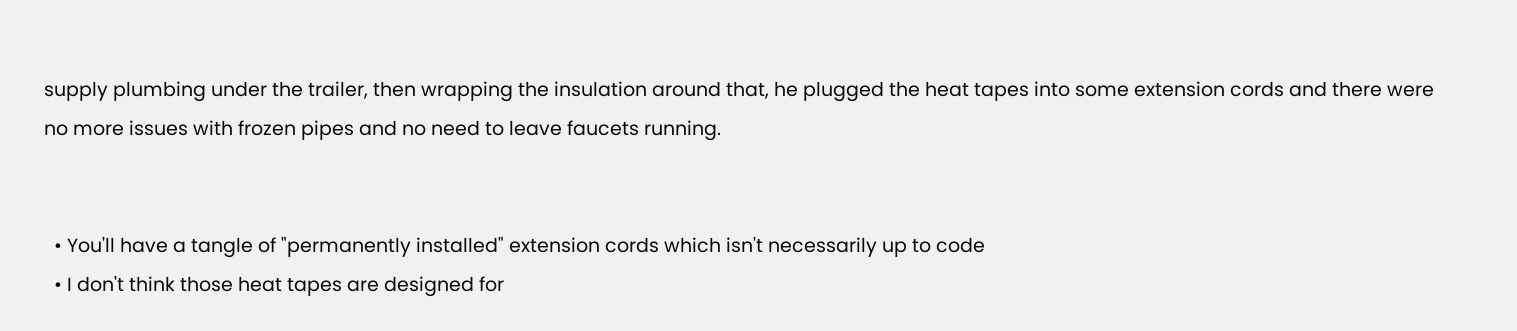supply plumbing under the trailer, then wrapping the insulation around that, he plugged the heat tapes into some extension cords and there were no more issues with frozen pipes and no need to leave faucets running.


  • You'll have a tangle of "permanently installed" extension cords which isn't necessarily up to code
  • I don't think those heat tapes are designed for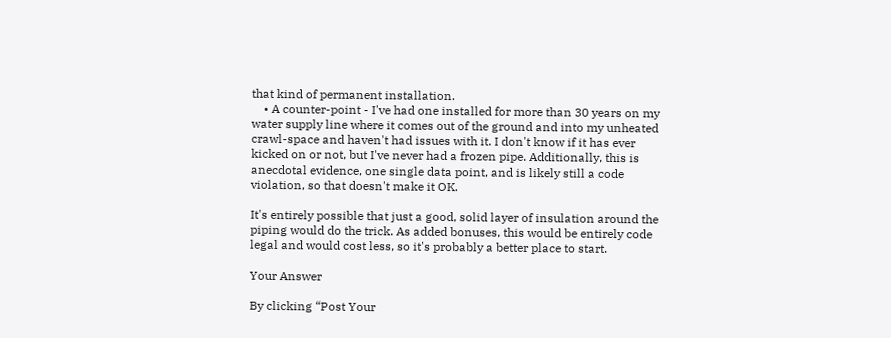that kind of permanent installation.
    • A counter-point - I've had one installed for more than 30 years on my water supply line where it comes out of the ground and into my unheated crawl-space and haven't had issues with it. I don't know if it has ever kicked on or not, but I've never had a frozen pipe. Additionally, this is anecdotal evidence, one single data point, and is likely still a code violation, so that doesn't make it OK.

It's entirely possible that just a good, solid layer of insulation around the piping would do the trick. As added bonuses, this would be entirely code legal and would cost less, so it's probably a better place to start.

Your Answer

By clicking “Post Your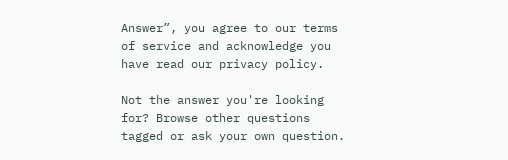Answer”, you agree to our terms of service and acknowledge you have read our privacy policy.

Not the answer you're looking for? Browse other questions tagged or ask your own question.